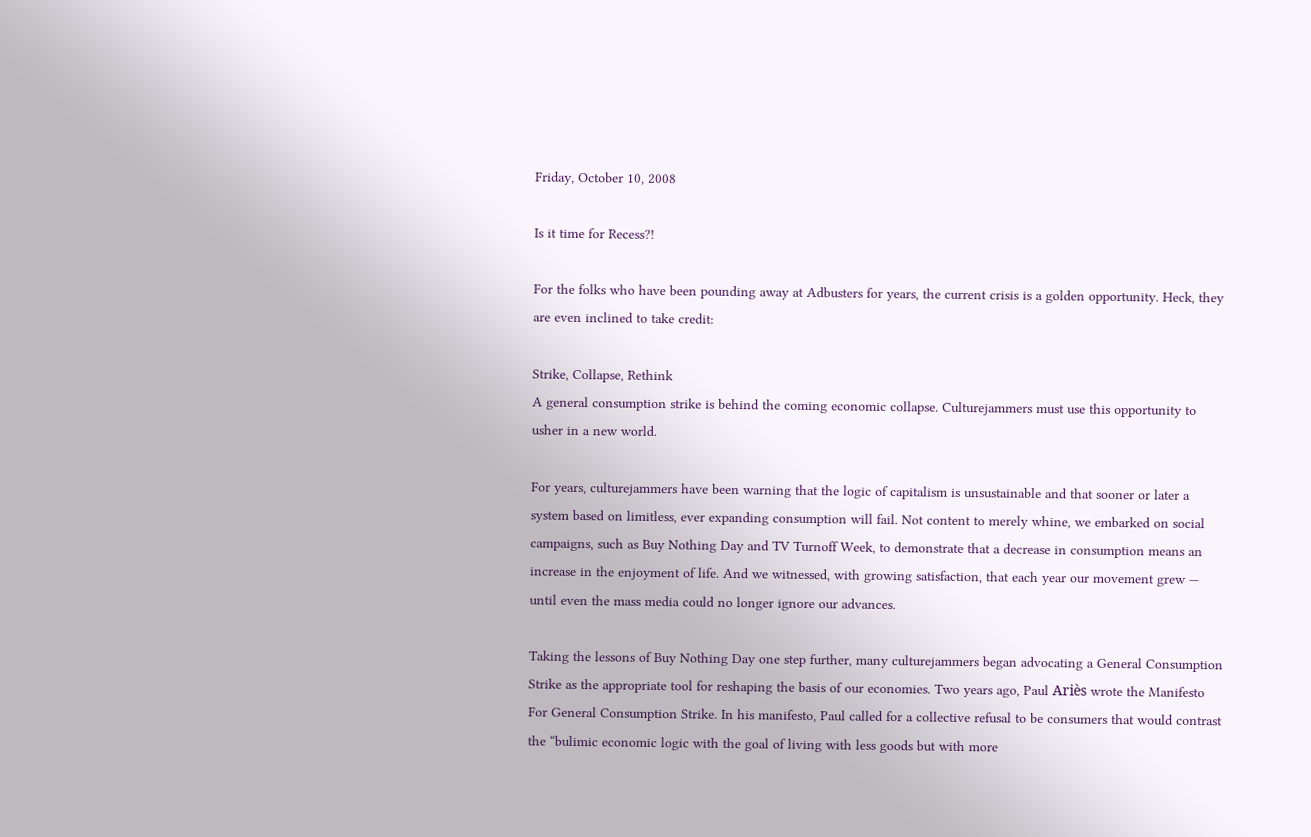Friday, October 10, 2008

Is it time for Recess?!

For the folks who have been pounding away at Adbusters for years, the current crisis is a golden opportunity. Heck, they are even inclined to take credit:

Strike, Collapse, Rethink
A general consumption strike is behind the coming economic collapse. Culturejammers must use this opportunity to usher in a new world.

For years, culturejammers have been warning that the logic of capitalism is unsustainable and that sooner or later a system based on limitless, ever expanding consumption will fail. Not content to merely whine, we embarked on social campaigns, such as Buy Nothing Day and TV Turnoff Week, to demonstrate that a decrease in consumption means an increase in the enjoyment of life. And we witnessed, with growing satisfaction, that each year our movement grew — until even the mass media could no longer ignore our advances.

Taking the lessons of Buy Nothing Day one step further, many culturejammers began advocating a General Consumption Strike as the appropriate tool for reshaping the basis of our economies. Two years ago, Paul Ariès wrote the Manifesto For General Consumption Strike. In his manifesto, Paul called for a collective refusal to be consumers that would contrast the “bulimic economic logic with the goal of living with less goods but with more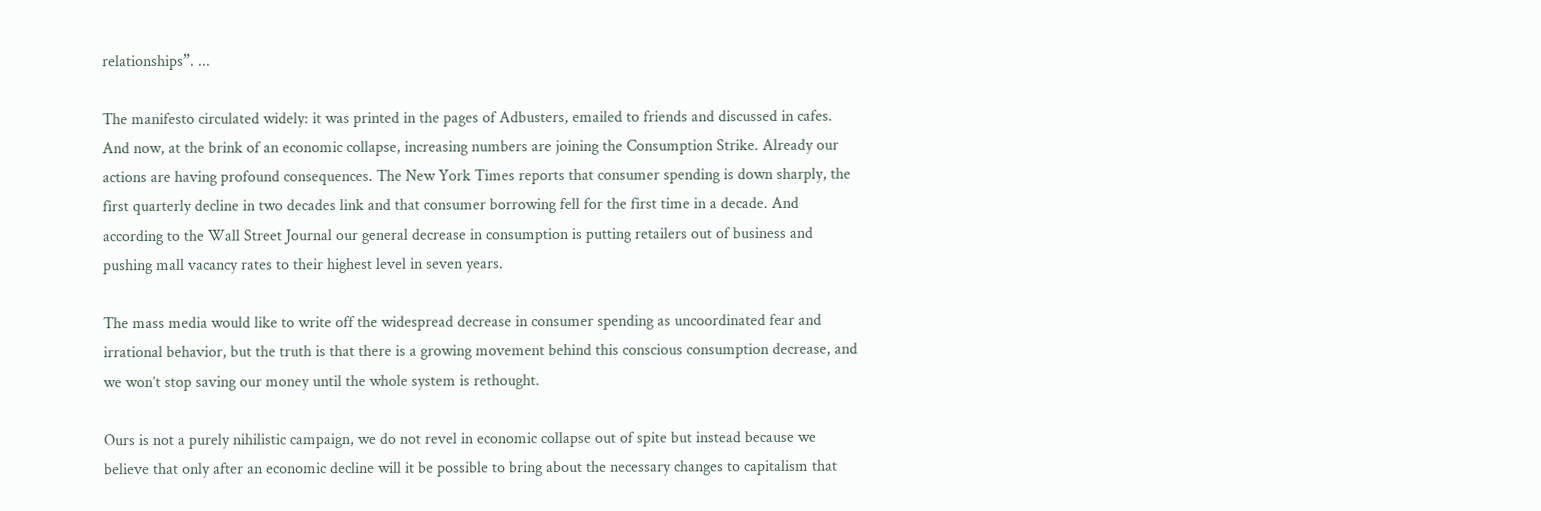relationships”. ...

The manifesto circulated widely: it was printed in the pages of Adbusters, emailed to friends and discussed in cafes. And now, at the brink of an economic collapse, increasing numbers are joining the Consumption Strike. Already our actions are having profound consequences. The New York Times reports that consumer spending is down sharply, the first quarterly decline in two decades link and that consumer borrowing fell for the first time in a decade. And according to the Wall Street Journal our general decrease in consumption is putting retailers out of business and pushing mall vacancy rates to their highest level in seven years.

The mass media would like to write off the widespread decrease in consumer spending as uncoordinated fear and irrational behavior, but the truth is that there is a growing movement behind this conscious consumption decrease, and we won’t stop saving our money until the whole system is rethought.

Ours is not a purely nihilistic campaign, we do not revel in economic collapse out of spite but instead because we believe that only after an economic decline will it be possible to bring about the necessary changes to capitalism that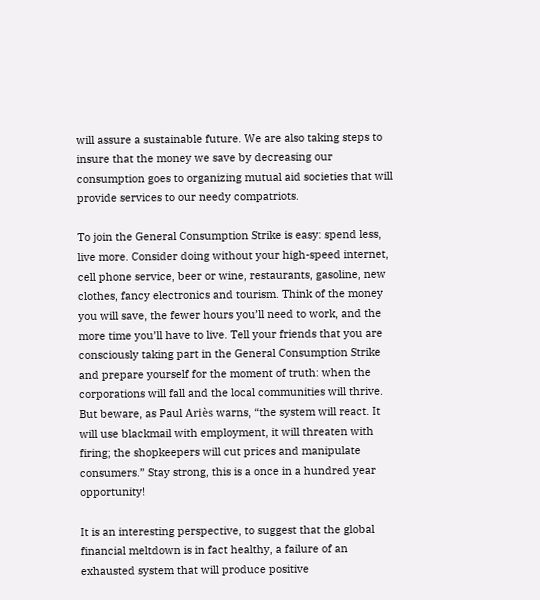will assure a sustainable future. We are also taking steps to insure that the money we save by decreasing our consumption goes to organizing mutual aid societies that will provide services to our needy compatriots.

To join the General Consumption Strike is easy: spend less, live more. Consider doing without your high-speed internet, cell phone service, beer or wine, restaurants, gasoline, new clothes, fancy electronics and tourism. Think of the money you will save, the fewer hours you’ll need to work, and the more time you’ll have to live. Tell your friends that you are consciously taking part in the General Consumption Strike and prepare yourself for the moment of truth: when the corporations will fall and the local communities will thrive. But beware, as Paul Ariès warns, “the system will react. It will use blackmail with employment, it will threaten with firing; the shopkeepers will cut prices and manipulate consumers.” Stay strong, this is a once in a hundred year opportunity!

It is an interesting perspective, to suggest that the global financial meltdown is in fact healthy, a failure of an exhausted system that will produce positive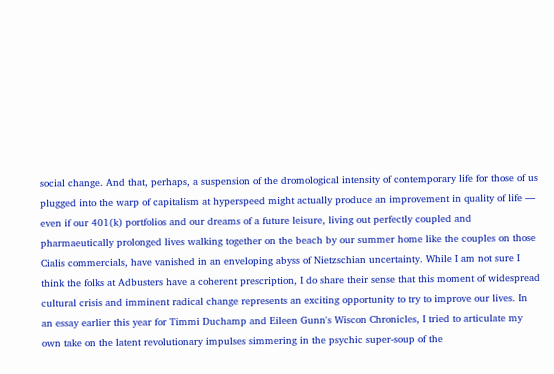social change. And that, perhaps, a suspension of the dromological intensity of contemporary life for those of us plugged into the warp of capitalism at hyperspeed might actually produce an improvement in quality of life — even if our 401(k) portfolios and our dreams of a future leisure, living out perfectly coupled and pharmaeutically prolonged lives walking together on the beach by our summer home like the couples on those Cialis commercials, have vanished in an enveloping abyss of Nietzschian uncertainty. While I am not sure I think the folks at Adbusters have a coherent prescription, I do share their sense that this moment of widespread cultural crisis and imminent radical change represents an exciting opportunity to try to improve our lives. In an essay earlier this year for Timmi Duchamp and Eileen Gunn's Wiscon Chronicles, I tried to articulate my own take on the latent revolutionary impulses simmering in the psychic super-soup of the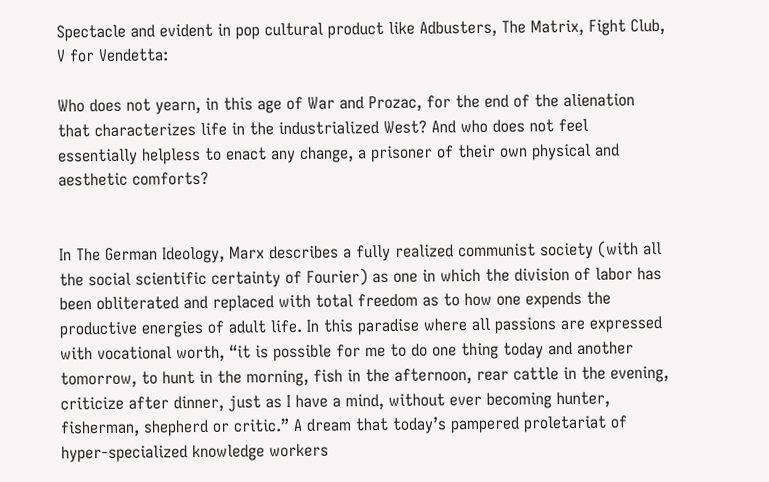Spectacle and evident in pop cultural product like Adbusters, The Matrix, Fight Club, V for Vendetta:

Who does not yearn, in this age of War and Prozac, for the end of the alienation that characterizes life in the industrialized West? And who does not feel essentially helpless to enact any change, a prisoner of their own physical and aesthetic comforts?


In The German Ideology, Marx describes a fully realized communist society (with all the social scientific certainty of Fourier) as one in which the division of labor has been obliterated and replaced with total freedom as to how one expends the productive energies of adult life. In this paradise where all passions are expressed with vocational worth, “it is possible for me to do one thing today and another tomorrow, to hunt in the morning, fish in the afternoon, rear cattle in the evening, criticize after dinner, just as I have a mind, without ever becoming hunter, fisherman, shepherd or critic.” A dream that today’s pampered proletariat of hyper-specialized knowledge workers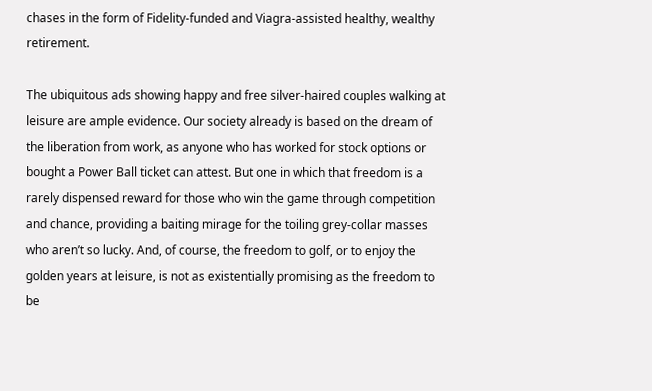chases in the form of Fidelity-funded and Viagra-assisted healthy, wealthy retirement.

The ubiquitous ads showing happy and free silver-haired couples walking at leisure are ample evidence. Our society already is based on the dream of the liberation from work, as anyone who has worked for stock options or bought a Power Ball ticket can attest. But one in which that freedom is a rarely dispensed reward for those who win the game through competition and chance, providing a baiting mirage for the toiling grey-collar masses who aren’t so lucky. And, of course, the freedom to golf, or to enjoy the golden years at leisure, is not as existentially promising as the freedom to be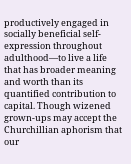productively engaged in socially beneficial self-expression throughout adulthood—to live a life that has broader meaning and worth than its quantified contribution to capital. Though wizened grown-ups may accept the Churchillian aphorism that our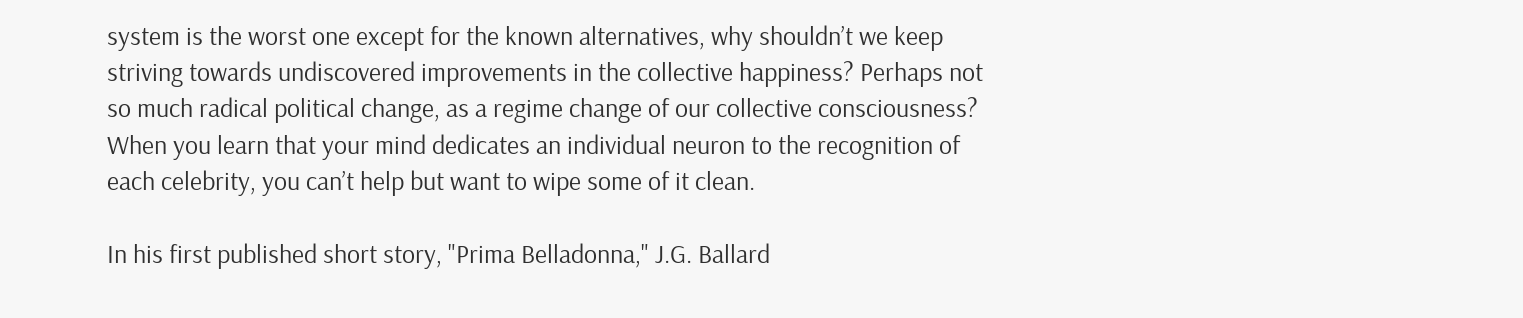system is the worst one except for the known alternatives, why shouldn’t we keep striving towards undiscovered improvements in the collective happiness? Perhaps not so much radical political change, as a regime change of our collective consciousness? When you learn that your mind dedicates an individual neuron to the recognition of each celebrity, you can’t help but want to wipe some of it clean.

In his first published short story, "Prima Belladonna," J.G. Ballard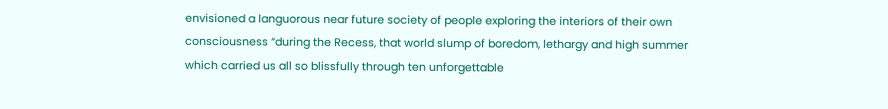envisioned a languorous near future society of people exploring the interiors of their own consciousness “during the Recess, that world slump of boredom, lethargy and high summer which carried us all so blissfully through ten unforgettable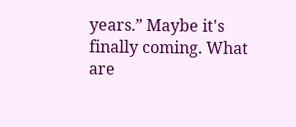years.” Maybe it's finally coming. What are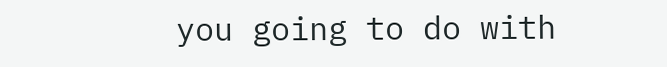you going to do with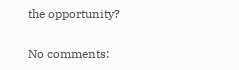the opportunity?

No comments: